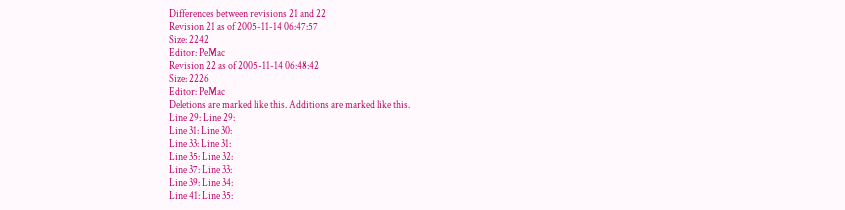Differences between revisions 21 and 22
Revision 21 as of 2005-11-14 06:47:57
Size: 2242
Editor: PeMac
Revision 22 as of 2005-11-14 06:48:42
Size: 2226
Editor: PeMac
Deletions are marked like this. Additions are marked like this.
Line 29: Line 29:
Line 31: Line 30:
Line 33: Line 31:
Line 35: Line 32:
Line 37: Line 33:
Line 39: Line 34:
Line 41: Line 35: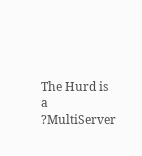The Hurd is a ?MultiServer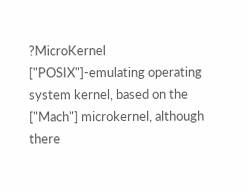?MicroKernel ["POSIX"]-emulating operating system kernel, based on the ["Mach"] microkernel, although there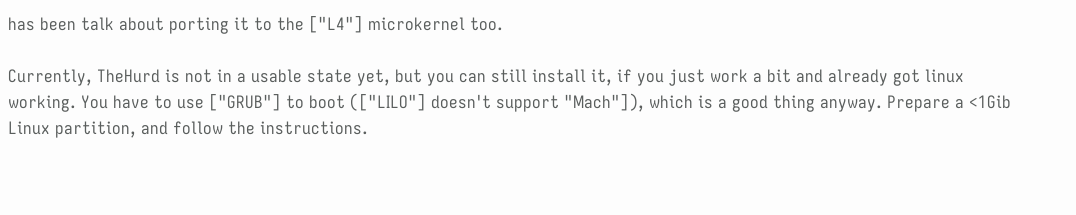has been talk about porting it to the ["L4"] microkernel too.

Currently, TheHurd is not in a usable state yet, but you can still install it, if you just work a bit and already got linux working. You have to use ["GRUB"] to boot (["LILO"] doesn't support "Mach"]), which is a good thing anyway. Prepare a <1Gib Linux partition, and follow the instructions.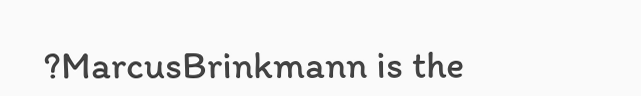?MarcusBrinkmann is the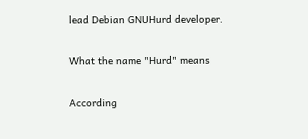lead Debian GNUHurd developer.

What the name "Hurd" means

According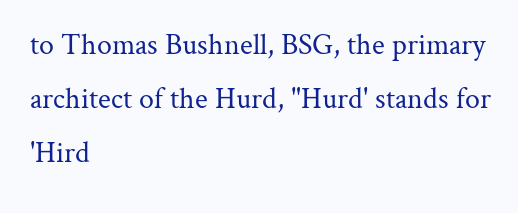to Thomas Bushnell, BSG, the primary architect of the Hurd, "Hurd' stands for 'Hird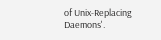of Unix-Replacing Daemons'.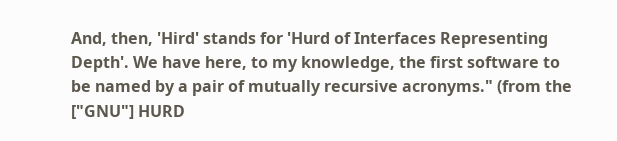And, then, 'Hird' stands for 'Hurd of Interfaces Representing Depth'. We have here, to my knowledge, the first software to be named by a pair of mutually recursive acronyms." (from the ["GNU"] HURD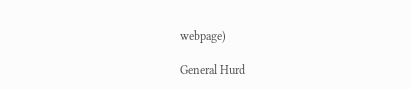webpage)

General Hurd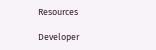Resources

Developer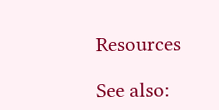Resources

See also: